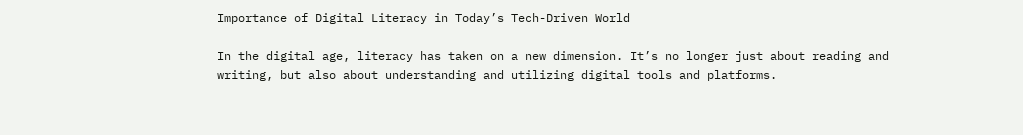Importance of Digital Literacy in Today’s Tech-Driven World

In the digital age, literacy has taken on a new dimension. It’s no longer just about reading and writing, but also about understanding and utilizing digital tools and platforms.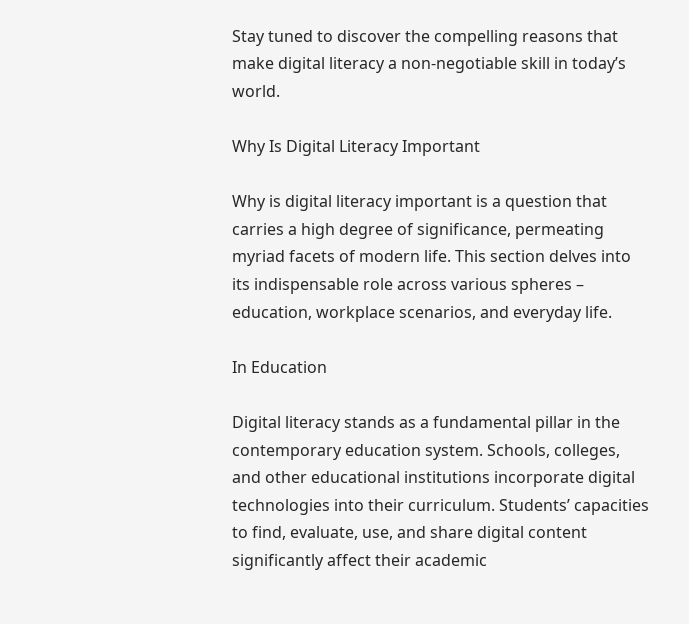Stay tuned to discover the compelling reasons that make digital literacy a non-negotiable skill in today’s world.

Why Is Digital Literacy Important

Why is digital literacy important is a question that carries a high degree of significance, permeating myriad facets of modern life. This section delves into its indispensable role across various spheres – education, workplace scenarios, and everyday life.

In Education

Digital literacy stands as a fundamental pillar in the contemporary education system. Schools, colleges, and other educational institutions incorporate digital technologies into their curriculum. Students’ capacities to find, evaluate, use, and share digital content significantly affect their academic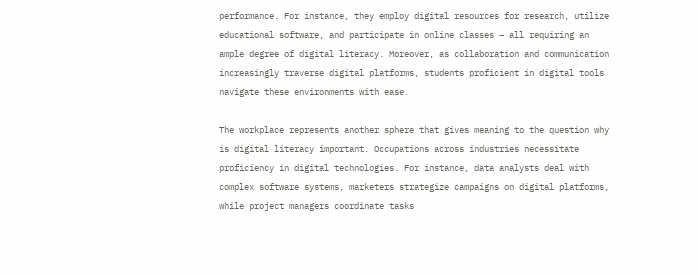performance. For instance, they employ digital resources for research, utilize educational software, and participate in online classes – all requiring an ample degree of digital literacy. Moreover, as collaboration and communication increasingly traverse digital platforms, students proficient in digital tools navigate these environments with ease.

The workplace represents another sphere that gives meaning to the question why is digital literacy important. Occupations across industries necessitate proficiency in digital technologies. For instance, data analysts deal with complex software systems, marketers strategize campaigns on digital platforms, while project managers coordinate tasks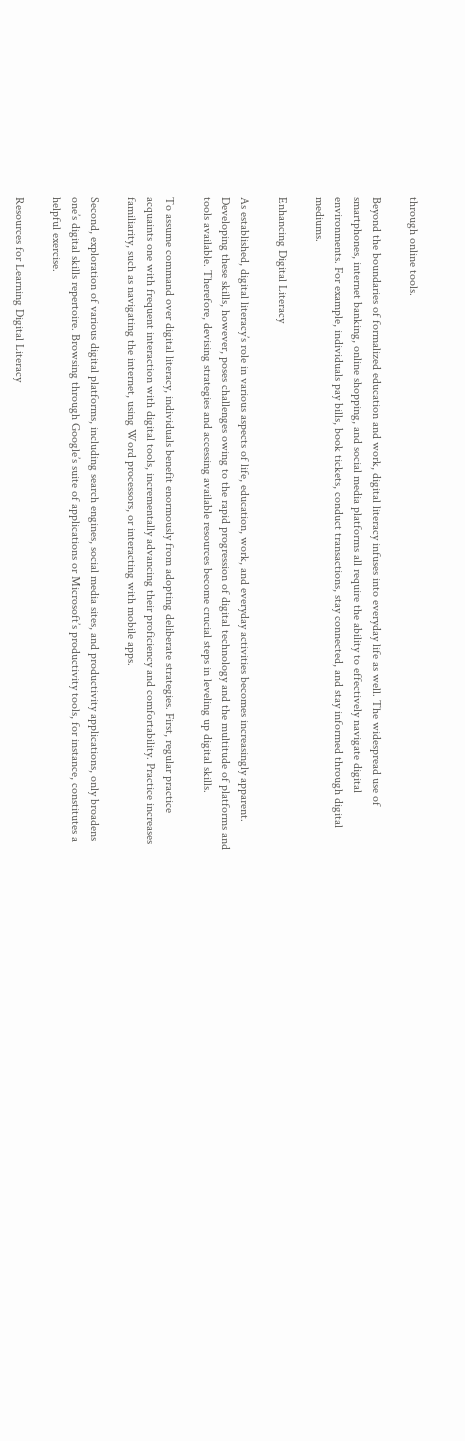through online tools.

Beyond the boundaries of formalized education and work, digital literacy infuses into everyday life as well. The widespread use of smartphones, internet banking, online shopping, and social media platforms all require the ability to effectively navigate digital environments. For example, individuals pay bills, book tickets, conduct transactions, stay connected, and stay informed through digital mediums.

Enhancing Digital Literacy

As established, digital literacy’s role in various aspects of life, education, work, and everyday activities becomes increasingly apparent. Developing these skills, however, poses challenges owing to the rapid progression of digital technology and the multitude of platforms and tools available. Therefore, devising strategies and accessing available resources become crucial steps in leveling up digital skills.

To assume command over digital literacy, individuals benefit enormously from adopting deliberate strategies. First, regular practice acquaints one with frequent interaction with digital tools, incrementally advancing their proficiency and comfortability. Practice increases familiarity, such as navigating the internet, using Word processors, or interacting with mobile apps.

Second, exploration of various digital platforms, including search engines, social media sites, and productivity applications, only broadens one’s digital skills repertoire. Browsing through Google’s suite of applications or Microsoft’s productivity tools, for instance, constitutes a helpful exercise.

Resources for Learning Digital Literacy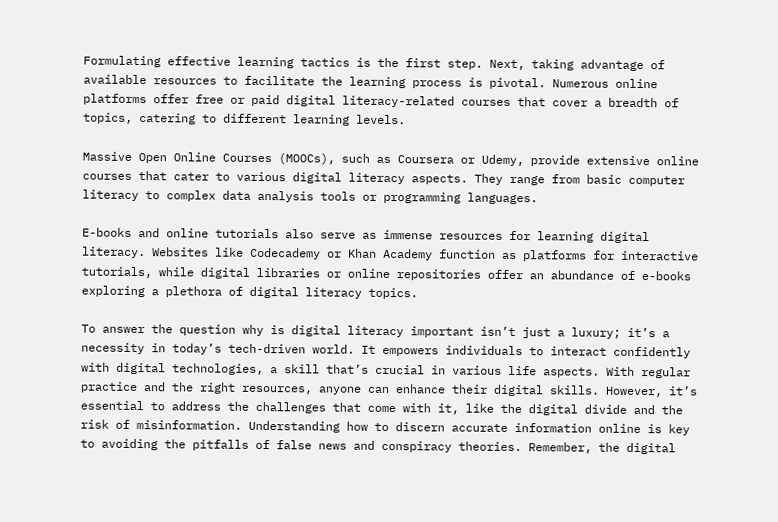Formulating effective learning tactics is the first step. Next, taking advantage of available resources to facilitate the learning process is pivotal. Numerous online platforms offer free or paid digital literacy-related courses that cover a breadth of topics, catering to different learning levels.

Massive Open Online Courses (MOOCs), such as Coursera or Udemy, provide extensive online courses that cater to various digital literacy aspects. They range from basic computer literacy to complex data analysis tools or programming languages.

E-books and online tutorials also serve as immense resources for learning digital literacy. Websites like Codecademy or Khan Academy function as platforms for interactive tutorials, while digital libraries or online repositories offer an abundance of e-books exploring a plethora of digital literacy topics.

To answer the question why is digital literacy important isn’t just a luxury; it’s a necessity in today’s tech-driven world. It empowers individuals to interact confidently with digital technologies, a skill that’s crucial in various life aspects. With regular practice and the right resources, anyone can enhance their digital skills. However, it’s essential to address the challenges that come with it, like the digital divide and the risk of misinformation. Understanding how to discern accurate information online is key to avoiding the pitfalls of false news and conspiracy theories. Remember, the digital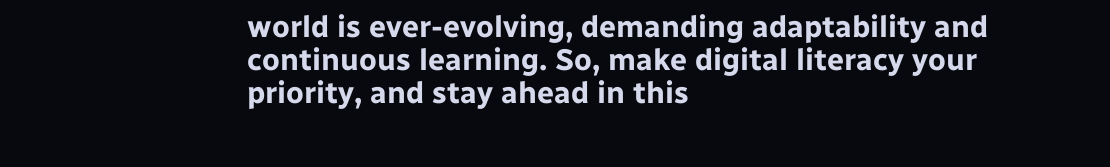world is ever-evolving, demanding adaptability and continuous learning. So, make digital literacy your priority, and stay ahead in this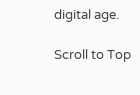digital age.

Scroll to Top